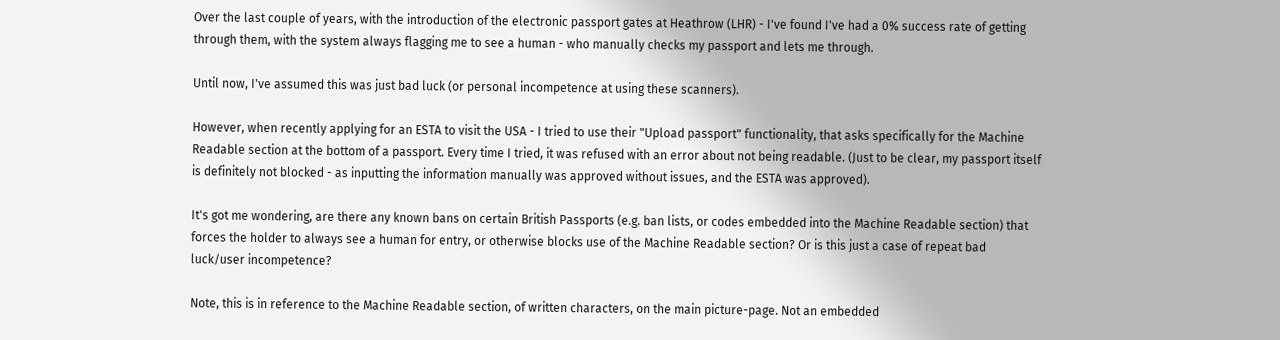Over the last couple of years, with the introduction of the electronic passport gates at Heathrow (LHR) - I've found I've had a 0% success rate of getting through them, with the system always flagging me to see a human - who manually checks my passport and lets me through.

Until now, I've assumed this was just bad luck (or personal incompetence at using these scanners).

However, when recently applying for an ESTA to visit the USA - I tried to use their "Upload passport" functionality, that asks specifically for the Machine Readable section at the bottom of a passport. Every time I tried, it was refused with an error about not being readable. (Just to be clear, my passport itself is definitely not blocked - as inputting the information manually was approved without issues, and the ESTA was approved).

It's got me wondering, are there any known bans on certain British Passports (e.g. ban lists, or codes embedded into the Machine Readable section) that forces the holder to always see a human for entry, or otherwise blocks use of the Machine Readable section? Or is this just a case of repeat bad luck/user incompetence?

Note, this is in reference to the Machine Readable section, of written characters, on the main picture-page. Not an embedded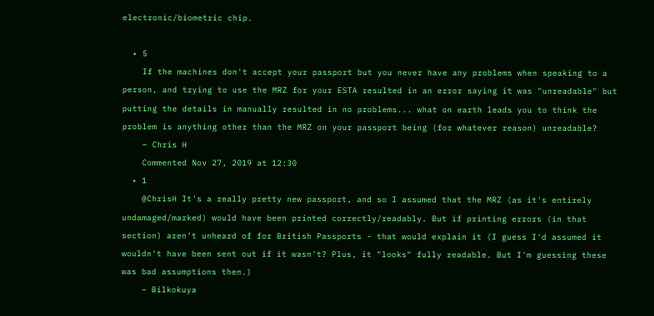electronic/biometric chip.

  • 5
    If the machines don't accept your passport but you never have any problems when speaking to a person, and trying to use the MRZ for your ESTA resulted in an error saying it was "unreadable" but putting the details in manually resulted in no problems... what on earth leads you to think the problem is anything other than the MRZ on your passport being (for whatever reason) unreadable?
    – Chris H
    Commented Nov 27, 2019 at 12:30
  • 1
    @ChrisH It's a really pretty new passport, and so I assumed that the MRZ (as it's entirely undamaged/marked) would have been printed correctly/readably. But if printing errors (in that section) aren't unheard of for British Passports - that would explain it (I guess I'd assumed it wouldn't have been sent out if it wasn't? Plus, it "looks" fully readable. But I'm guessing these was bad assumptions then.)
    – Bilkokuya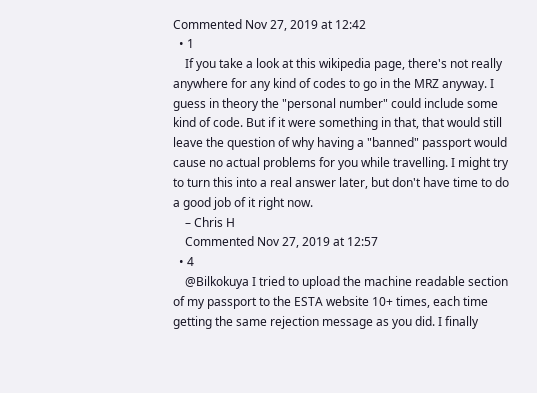Commented Nov 27, 2019 at 12:42
  • 1
    If you take a look at this wikipedia page, there's not really anywhere for any kind of codes to go in the MRZ anyway. I guess in theory the "personal number" could include some kind of code. But if it were something in that, that would still leave the question of why having a "banned" passport would cause no actual problems for you while travelling. I might try to turn this into a real answer later, but don't have time to do a good job of it right now.
    – Chris H
    Commented Nov 27, 2019 at 12:57
  • 4
    @Bilkokuya I tried to upload the machine readable section of my passport to the ESTA website 10+ times, each time getting the same rejection message as you did. I finally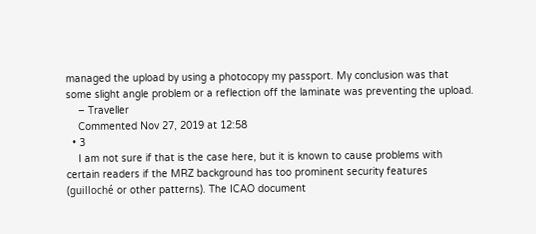managed the upload by using a photocopy my passport. My conclusion was that some slight angle problem or a reflection off the laminate was preventing the upload.
    – Traveller
    Commented Nov 27, 2019 at 12:58
  • 3
    I am not sure if that is the case here, but it is known to cause problems with certain readers if the MRZ background has too prominent security features (guilloché or other patterns). The ICAO document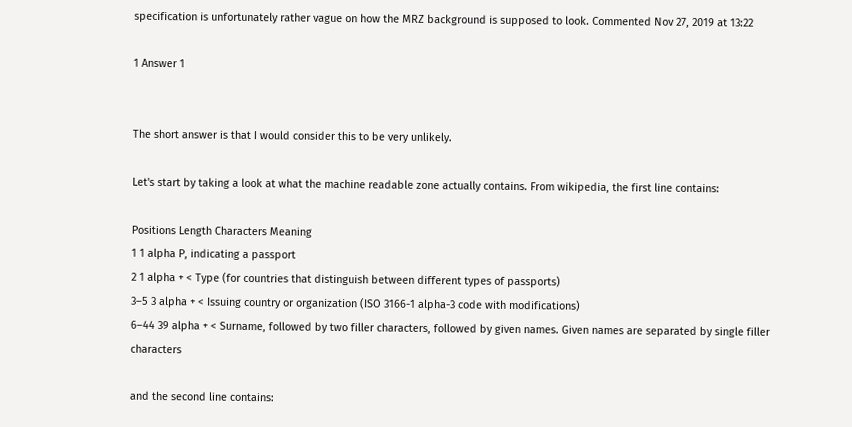specification is unfortunately rather vague on how the MRZ background is supposed to look. Commented Nov 27, 2019 at 13:22

1 Answer 1


The short answer is that I would consider this to be very unlikely.

Let's start by taking a look at what the machine readable zone actually contains. From wikipedia, the first line contains:

Positions Length Characters Meaning
1 1 alpha P, indicating a passport
2 1 alpha + < Type (for countries that distinguish between different types of passports)
3–5 3 alpha + < Issuing country or organization (ISO 3166-1 alpha-3 code with modifications)
6–44 39 alpha + < Surname, followed by two filler characters, followed by given names. Given names are separated by single filler characters

and the second line contains: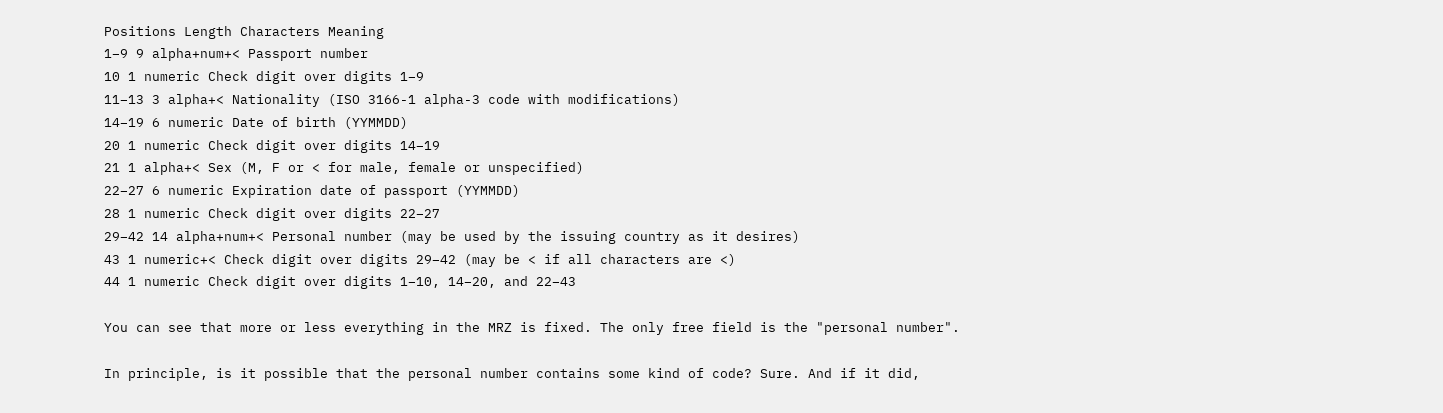Positions Length Characters Meaning
1–9 9 alpha+num+< Passport number
10 1 numeric Check digit over digits 1–9
11–13 3 alpha+< Nationality (ISO 3166-1 alpha-3 code with modifications)
14–19 6 numeric Date of birth (YYMMDD)
20 1 numeric Check digit over digits 14–19
21 1 alpha+< Sex (M, F or < for male, female or unspecified)
22–27 6 numeric Expiration date of passport (YYMMDD)
28 1 numeric Check digit over digits 22–27
29–42 14 alpha+num+< Personal number (may be used by the issuing country as it desires)
43 1 numeric+< Check digit over digits 29–42 (may be < if all characters are <)
44 1 numeric Check digit over digits 1–10, 14–20, and 22–43

You can see that more or less everything in the MRZ is fixed. The only free field is the "personal number".

In principle, is it possible that the personal number contains some kind of code? Sure. And if it did,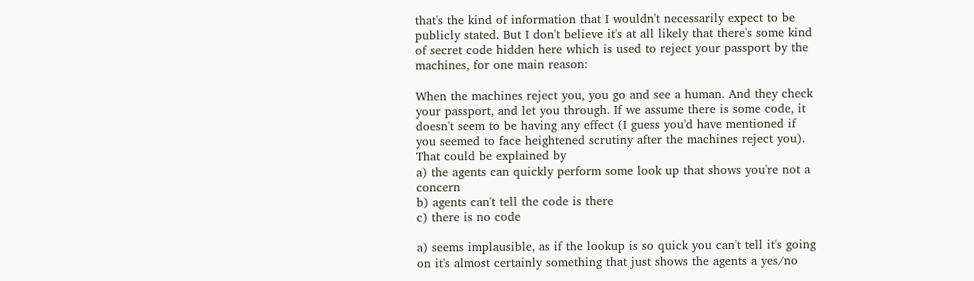that's the kind of information that I wouldn't necessarily expect to be publicly stated. But I don't believe it's at all likely that there's some kind of secret code hidden here which is used to reject your passport by the machines, for one main reason:

When the machines reject you, you go and see a human. And they check your passport, and let you through. If we assume there is some code, it doesn't seem to be having any effect (I guess you'd have mentioned if you seemed to face heightened scrutiny after the machines reject you). That could be explained by
a) the agents can quickly perform some look up that shows you're not a concern
b) agents can't tell the code is there
c) there is no code

a) seems implausible, as if the lookup is so quick you can't tell it's going on it's almost certainly something that just shows the agents a yes/no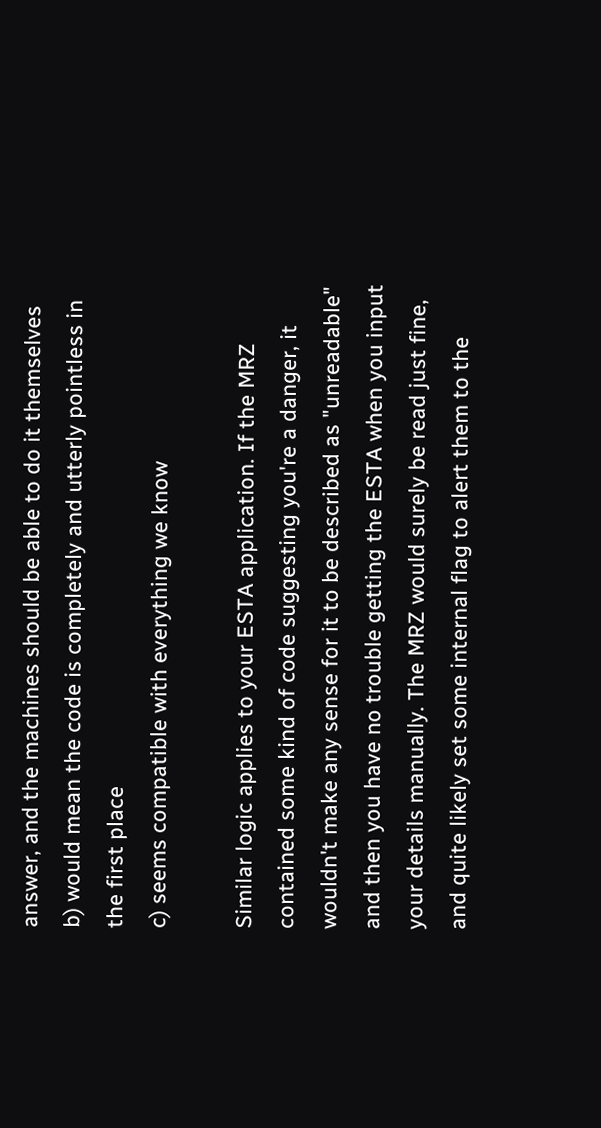answer, and the machines should be able to do it themselves
b) would mean the code is completely and utterly pointless in the first place
c) seems compatible with everything we know

Similar logic applies to your ESTA application. If the MRZ contained some kind of code suggesting you're a danger, it wouldn't make any sense for it to be described as "unreadable" and then you have no trouble getting the ESTA when you input your details manually. The MRZ would surely be read just fine, and quite likely set some internal flag to alert them to the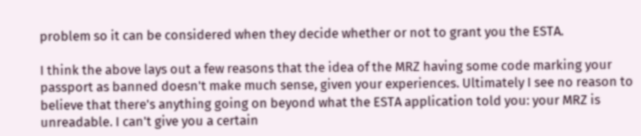problem so it can be considered when they decide whether or not to grant you the ESTA.

I think the above lays out a few reasons that the idea of the MRZ having some code marking your passport as banned doesn't make much sense, given your experiences. Ultimately I see no reason to believe that there's anything going on beyond what the ESTA application told you: your MRZ is unreadable. I can't give you a certain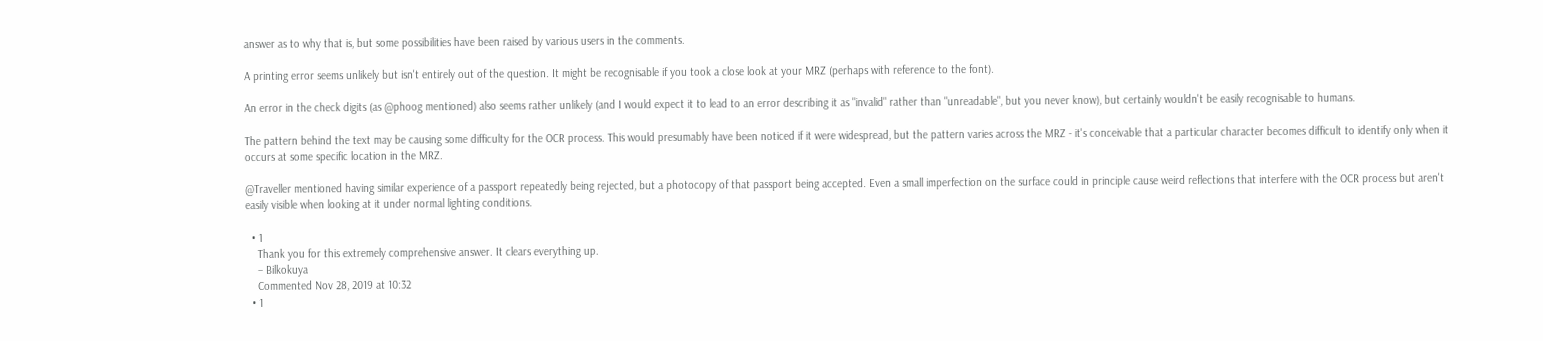answer as to why that is, but some possibilities have been raised by various users in the comments.

A printing error seems unlikely but isn't entirely out of the question. It might be recognisable if you took a close look at your MRZ (perhaps with reference to the font).

An error in the check digits (as @phoog mentioned) also seems rather unlikely (and I would expect it to lead to an error describing it as "invalid" rather than "unreadable", but you never know), but certainly wouldn't be easily recognisable to humans.

The pattern behind the text may be causing some difficulty for the OCR process. This would presumably have been noticed if it were widespread, but the pattern varies across the MRZ - it's conceivable that a particular character becomes difficult to identify only when it occurs at some specific location in the MRZ.

@Traveller mentioned having similar experience of a passport repeatedly being rejected, but a photocopy of that passport being accepted. Even a small imperfection on the surface could in principle cause weird reflections that interfere with the OCR process but aren't easily visible when looking at it under normal lighting conditions.

  • 1
    Thank you for this extremely comprehensive answer. It clears everything up.
    – Bilkokuya
    Commented Nov 28, 2019 at 10:32
  • 1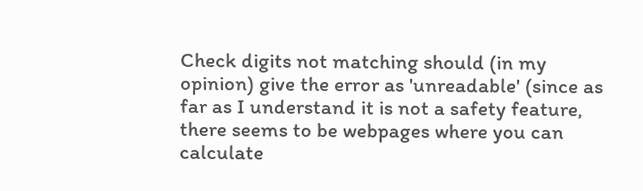Check digits not matching should (in my opinion) give the error as 'unreadable' (since as far as I understand it is not a safety feature, there seems to be webpages where you can calculate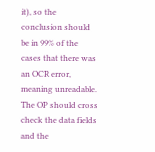it), so the conclusion should be in 99% of the cases that there was an OCR error, meaning unreadable. The OP should cross check the data fields and the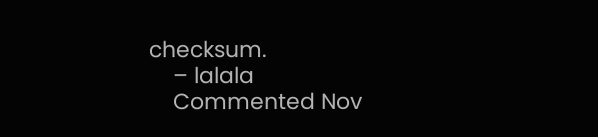checksum.
    – lalala
    Commented Nov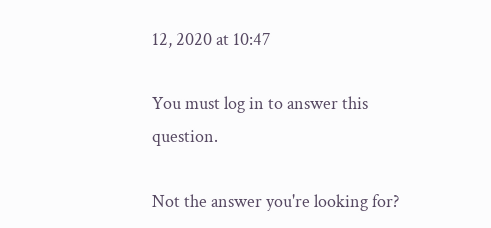12, 2020 at 10:47

You must log in to answer this question.

Not the answer you're looking for?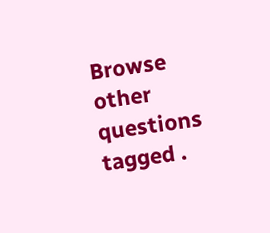Browse other questions tagged .